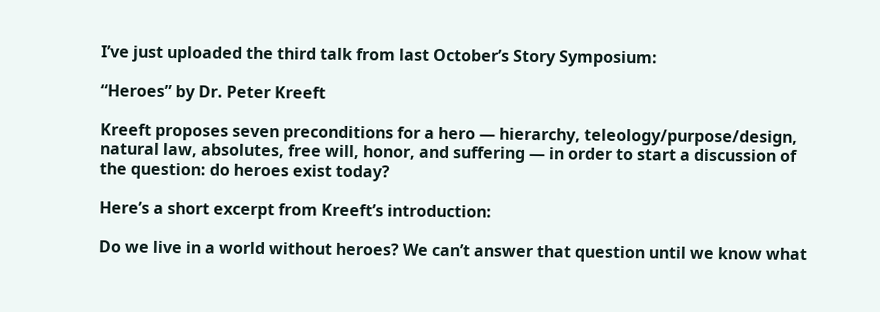I’ve just uploaded the third talk from last October’s Story Symposium:

“Heroes” by Dr. Peter Kreeft

Kreeft proposes seven preconditions for a hero — hierarchy, teleology/purpose/design, natural law, absolutes, free will, honor, and suffering — in order to start a discussion of the question: do heroes exist today?

Here’s a short excerpt from Kreeft’s introduction:

Do we live in a world without heroes? We can’t answer that question until we know what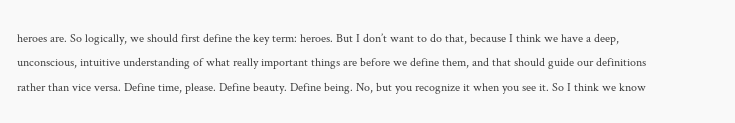heroes are. So logically, we should first define the key term: heroes. But I don’t want to do that, because I think we have a deep, unconscious, intuitive understanding of what really important things are before we define them, and that should guide our definitions rather than vice versa. Define time, please. Define beauty. Define being. No, but you recognize it when you see it. So I think we know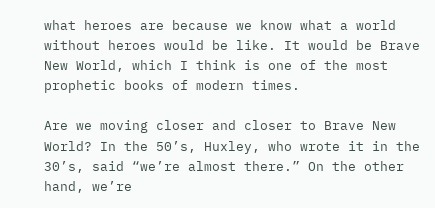what heroes are because we know what a world without heroes would be like. It would be Brave New World, which I think is one of the most prophetic books of modern times.

Are we moving closer and closer to Brave New World? In the 50’s, Huxley, who wrote it in the 30’s, said “we’re almost there.” On the other hand, we’re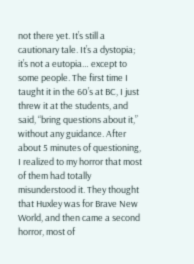not there yet. It’s still a cautionary tale. It’s a dystopia; it’s not a eutopia… except to some people. The first time I taught it in the 60’s at BC, I just threw it at the students, and said, “bring questions about it,” without any guidance. After about 5 minutes of questioning, I realized to my horror that most of them had totally misunderstood it. They thought that Huxley was for Brave New World, and then came a second horror, most of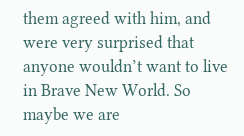them agreed with him, and were very surprised that anyone wouldn’t want to live in Brave New World. So maybe we are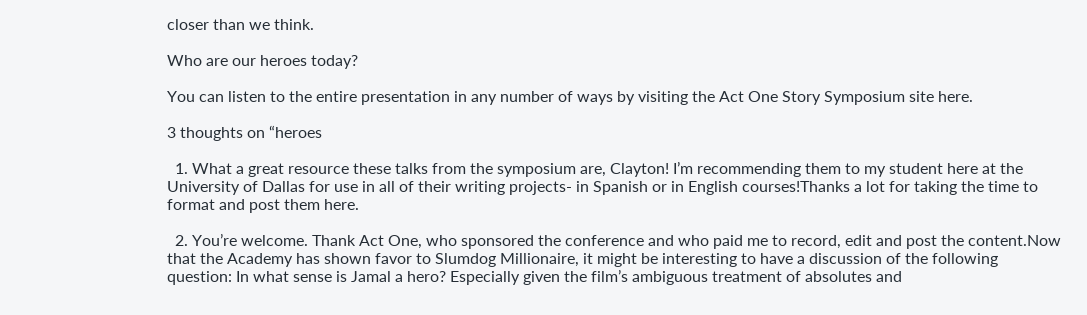closer than we think.

Who are our heroes today?

You can listen to the entire presentation in any number of ways by visiting the Act One Story Symposium site here.

3 thoughts on “heroes

  1. What a great resource these talks from the symposium are, Clayton! I’m recommending them to my student here at the University of Dallas for use in all of their writing projects- in Spanish or in English courses!Thanks a lot for taking the time to format and post them here.

  2. You’re welcome. Thank Act One, who sponsored the conference and who paid me to record, edit and post the content.Now that the Academy has shown favor to Slumdog Millionaire, it might be interesting to have a discussion of the following question: In what sense is Jamal a hero? Especially given the film’s ambiguous treatment of absolutes and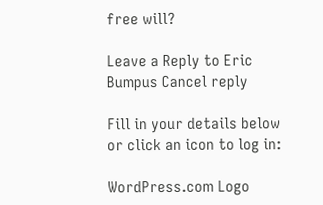free will?

Leave a Reply to Eric Bumpus Cancel reply

Fill in your details below or click an icon to log in:

WordPress.com Logo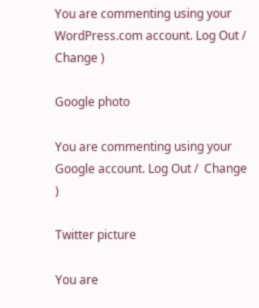You are commenting using your WordPress.com account. Log Out /  Change )

Google photo

You are commenting using your Google account. Log Out /  Change )

Twitter picture

You are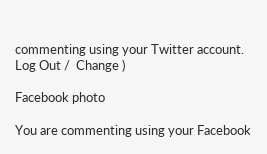commenting using your Twitter account. Log Out /  Change )

Facebook photo

You are commenting using your Facebook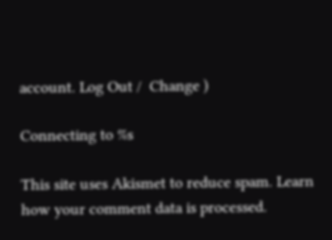account. Log Out /  Change )

Connecting to %s

This site uses Akismet to reduce spam. Learn how your comment data is processed.